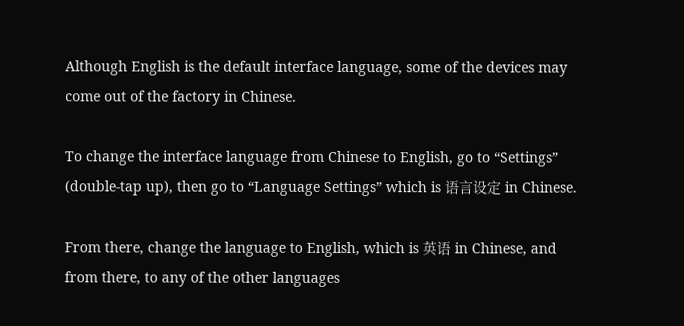Although English is the default interface language, some of the devices may come out of the factory in Chinese.

To change the interface language from Chinese to English, go to “Settings” (double-tap up), then go to “Language Settings” which is 语言设定 in Chinese.

From there, change the language to English, which is 英语 in Chinese, and from there, to any of the other languages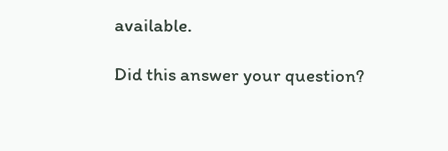available.

Did this answer your question?